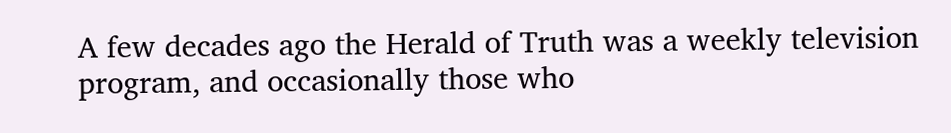A few decades ago the Herald of Truth was a weekly television program, and occasionally those who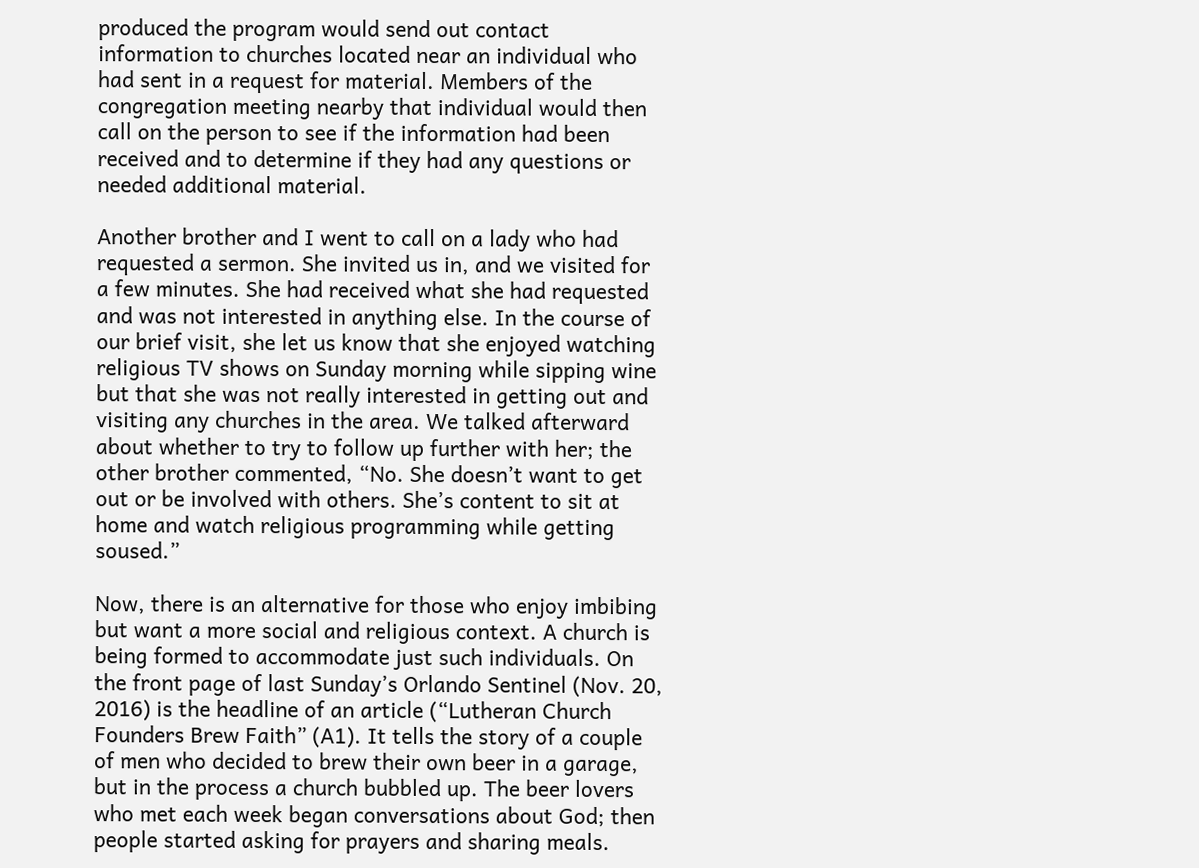produced the program would send out contact information to churches located near an individual who had sent in a request for material. Members of the congregation meeting nearby that individual would then call on the person to see if the information had been received and to determine if they had any questions or needed additional material.

Another brother and I went to call on a lady who had requested a sermon. She invited us in, and we visited for a few minutes. She had received what she had requested and was not interested in anything else. In the course of our brief visit, she let us know that she enjoyed watching religious TV shows on Sunday morning while sipping wine but that she was not really interested in getting out and visiting any churches in the area. We talked afterward about whether to try to follow up further with her; the other brother commented, “No. She doesn’t want to get out or be involved with others. She’s content to sit at home and watch religious programming while getting soused.”

Now, there is an alternative for those who enjoy imbibing but want a more social and religious context. A church is being formed to accommodate just such individuals. On the front page of last Sunday’s Orlando Sentinel (Nov. 20, 2016) is the headline of an article (“Lutheran Church Founders Brew Faith” (A1). It tells the story of a couple of men who decided to brew their own beer in a garage, but in the process a church bubbled up. The beer lovers who met each week began conversations about God; then people started asking for prayers and sharing meals.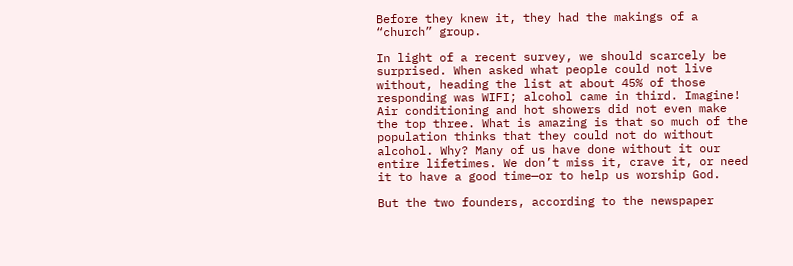Before they knew it, they had the makings of a “church” group.

In light of a recent survey, we should scarcely be surprised. When asked what people could not live without, heading the list at about 45% of those responding was WIFI; alcohol came in third. Imagine! Air conditioning and hot showers did not even make the top three. What is amazing is that so much of the population thinks that they could not do without alcohol. Why? Many of us have done without it our entire lifetimes. We don’t miss it, crave it, or need it to have a good time—or to help us worship God.

But the two founders, according to the newspaper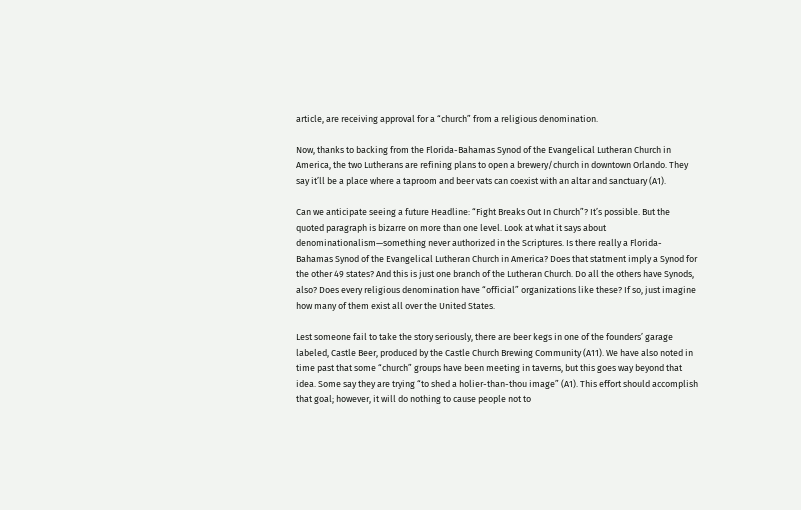article, are receiving approval for a “church” from a religious denomination.

Now, thanks to backing from the Florida-Bahamas Synod of the Evangelical Lutheran Church in America, the two Lutherans are refining plans to open a brewery/church in downtown Orlando. They say it’ll be a place where a taproom and beer vats can coexist with an altar and sanctuary (A1).

Can we anticipate seeing a future Headline: “Fight Breaks Out In Church”? It’s possible. But the quoted paragraph is bizarre on more than one level. Look at what it says about denominationalism—something never authorized in the Scriptures. Is there really a Florida-Bahamas Synod of the Evangelical Lutheran Church in America? Does that statment imply a Synod for the other 49 states? And this is just one branch of the Lutheran Church. Do all the others have Synods, also? Does every religious denomination have “official” organizations like these? If so, just imagine how many of them exist all over the United States.

Lest someone fail to take the story seriously, there are beer kegs in one of the founders’ garage labeled, Castle Beer, produced by the Castle Church Brewing Community (A11). We have also noted in time past that some “church” groups have been meeting in taverns, but this goes way beyond that idea. Some say they are trying “to shed a holier-than-thou image” (A1). This effort should accomplish that goal; however, it will do nothing to cause people not to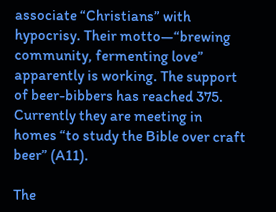associate “Christians” with hypocrisy. Their motto—“brewing community, fermenting love” apparently is working. The support of beer-bibbers has reached 375. Currently they are meeting in homes “to study the Bible over craft beer” (A11).

The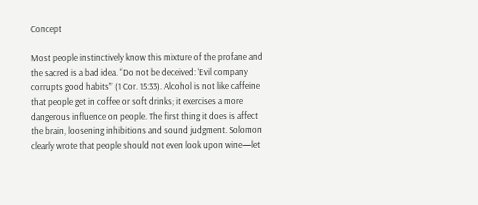Concept

Most people instinctively know this mixture of the profane and the sacred is a bad idea. “Do not be deceived: ‘Evil company corrupts good habits’” (1 Cor. 15:33). Alcohol is not like caffeine that people get in coffee or soft drinks; it exercises a more dangerous influence on people. The first thing it does is affect the brain, loosening inhibitions and sound judgment. Solomon clearly wrote that people should not even look upon wine—let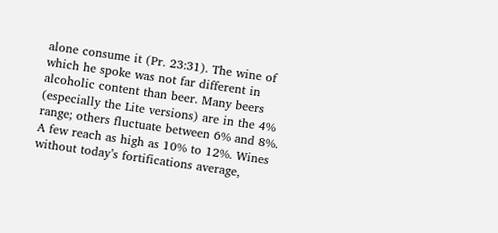alone consume it (Pr. 23:31). The wine of which he spoke was not far different in alcoholic content than beer. Many beers (especially the Lite versions) are in the 4% range; others fluctuate between 6% and 8%. A few reach as high as 10% to 12%. Wines without today’s fortifications average,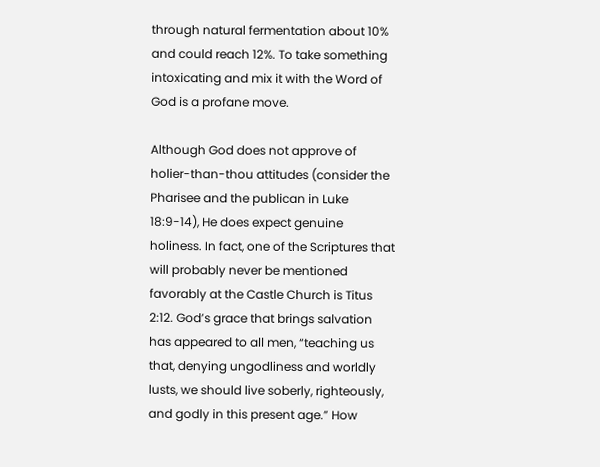through natural fermentation about 10% and could reach 12%. To take something intoxicating and mix it with the Word of God is a profane move.

Although God does not approve of holier-than-thou attitudes (consider the Pharisee and the publican in Luke 18:9-14), He does expect genuine holiness. In fact, one of the Scriptures that will probably never be mentioned favorably at the Castle Church is Titus 2:12. God’s grace that brings salvation has appeared to all men, “teaching us that, denying ungodliness and worldly lusts, we should live soberly, righteously, and godly in this present age.” How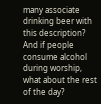many associate drinking beer with this description? And if people consume alcohol during worship, what about the rest of the day?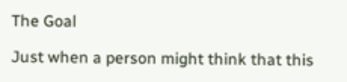The Goal

Just when a person might think that this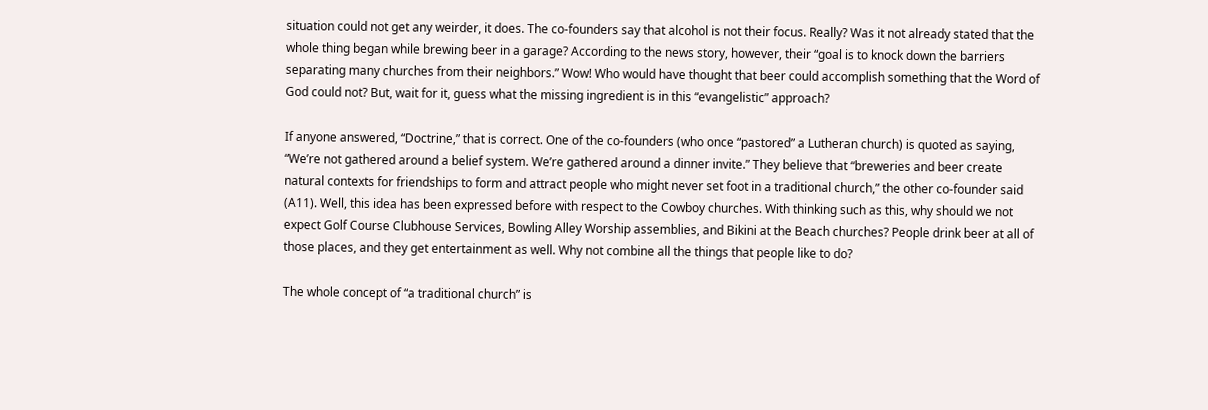situation could not get any weirder, it does. The co-founders say that alcohol is not their focus. Really? Was it not already stated that the whole thing began while brewing beer in a garage? According to the news story, however, their “goal is to knock down the barriers separating many churches from their neighbors.” Wow! Who would have thought that beer could accomplish something that the Word of God could not? But, wait for it, guess what the missing ingredient is in this “evangelistic” approach?

If anyone answered, “Doctrine,” that is correct. One of the co-founders (who once “pastored” a Lutheran church) is quoted as saying, “We’re not gathered around a belief system. We’re gathered around a dinner invite.” They believe that “breweries and beer create natural contexts for friendships to form and attract people who might never set foot in a traditional church,” the other co-founder said (A11). Well, this idea has been expressed before with respect to the Cowboy churches. With thinking such as this, why should we not expect Golf Course Clubhouse Services, Bowling Alley Worship assemblies, and Bikini at the Beach churches? People drink beer at all of those places, and they get entertainment as well. Why not combine all the things that people like to do?

The whole concept of “a traditional church” is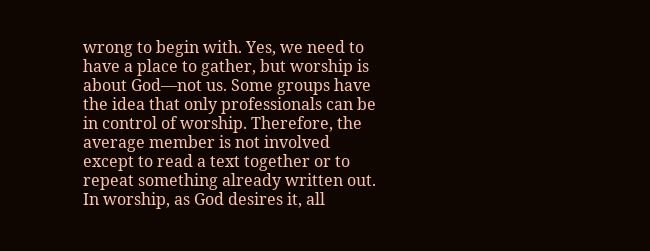wrong to begin with. Yes, we need to have a place to gather, but worship is about God—not us. Some groups have the idea that only professionals can be in control of worship. Therefore, the average member is not involved except to read a text together or to repeat something already written out. In worship, as God desires it, all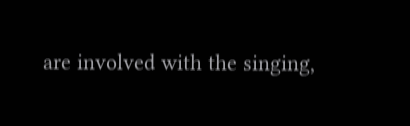are involved with the singing,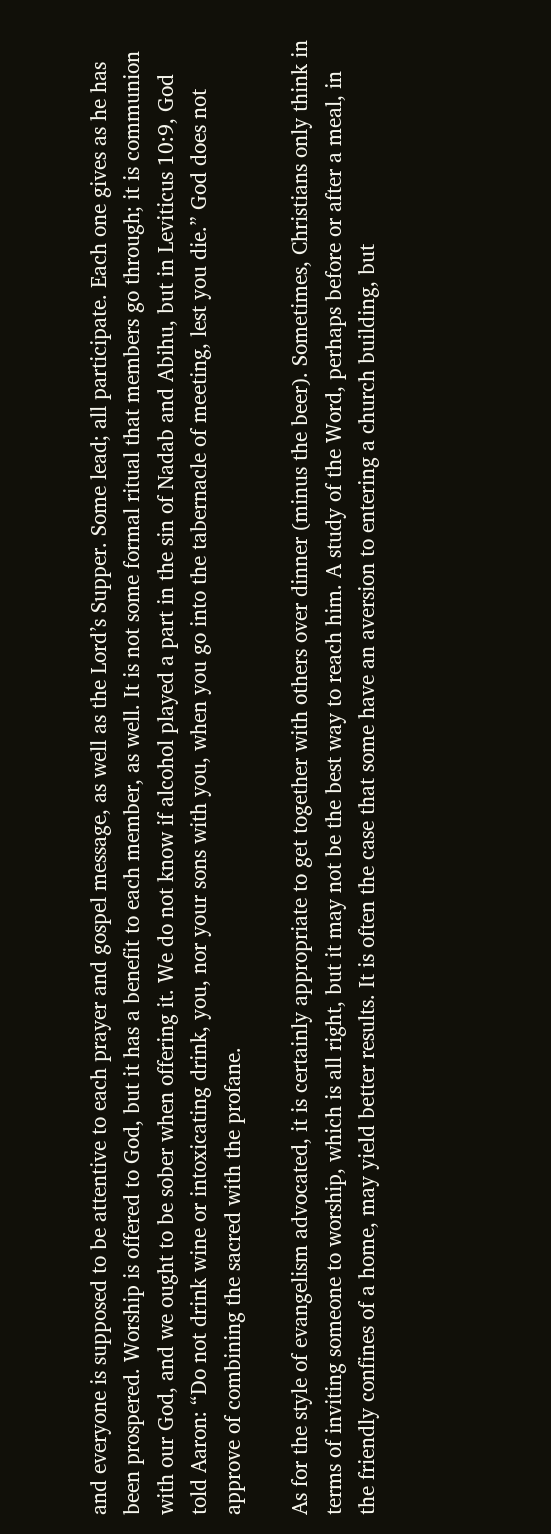and everyone is supposed to be attentive to each prayer and gospel message, as well as the Lord’s Supper. Some lead; all participate. Each one gives as he has been prospered. Worship is offered to God, but it has a benefit to each member, as well. It is not some formal ritual that members go through; it is communion with our God, and we ought to be sober when offering it. We do not know if alcohol played a part in the sin of Nadab and Abihu, but in Leviticus 10:9, God told Aaron: “Do not drink wine or intoxicating drink, you, nor your sons with you, when you go into the tabernacle of meeting, lest you die.” God does not approve of combining the sacred with the profane.

As for the style of evangelism advocated, it is certainly appropriate to get together with others over dinner (minus the beer). Sometimes, Christians only think in terms of inviting someone to worship, which is all right, but it may not be the best way to reach him. A study of the Word, perhaps before or after a meal, in the friendly confines of a home, may yield better results. It is often the case that some have an aversion to entering a church building, but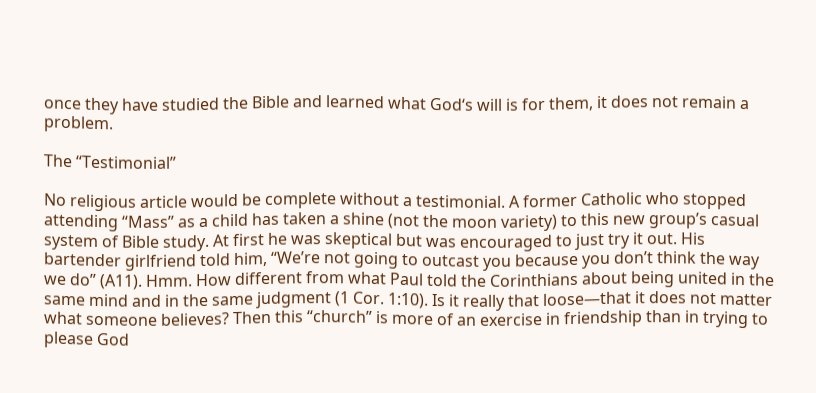once they have studied the Bible and learned what God‘s will is for them, it does not remain a problem.

The “Testimonial”

No religious article would be complete without a testimonial. A former Catholic who stopped attending “Mass” as a child has taken a shine (not the moon variety) to this new group’s casual system of Bible study. At first he was skeptical but was encouraged to just try it out. His bartender girlfriend told him, “We’re not going to outcast you because you don’t think the way we do” (A11). Hmm. How different from what Paul told the Corinthians about being united in the same mind and in the same judgment (1 Cor. 1:10). Is it really that loose—that it does not matter what someone believes? Then this “church” is more of an exercise in friendship than in trying to please God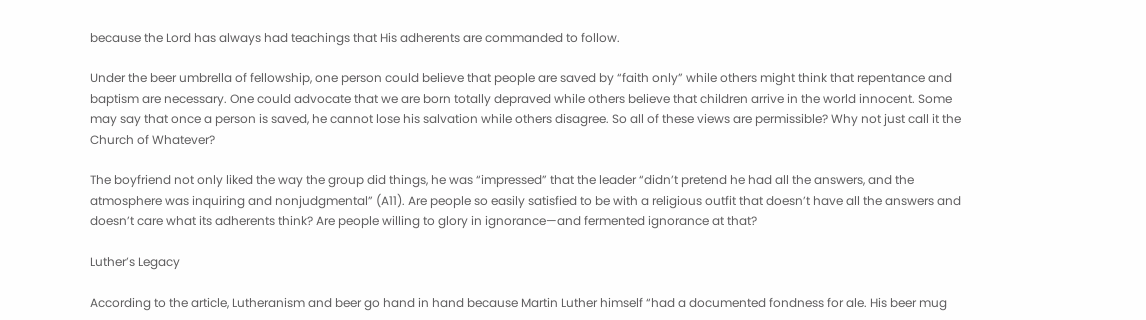because the Lord has always had teachings that His adherents are commanded to follow.

Under the beer umbrella of fellowship, one person could believe that people are saved by “faith only” while others might think that repentance and baptism are necessary. One could advocate that we are born totally depraved while others believe that children arrive in the world innocent. Some may say that once a person is saved, he cannot lose his salvation while others disagree. So all of these views are permissible? Why not just call it the Church of Whatever?

The boyfriend not only liked the way the group did things, he was “impressed” that the leader “didn’t pretend he had all the answers, and the atmosphere was inquiring and nonjudgmental” (A11). Are people so easily satisfied to be with a religious outfit that doesn’t have all the answers and doesn’t care what its adherents think? Are people willing to glory in ignorance—and fermented ignorance at that?

Luther’s Legacy

According to the article, Lutheranism and beer go hand in hand because Martin Luther himself “had a documented fondness for ale. His beer mug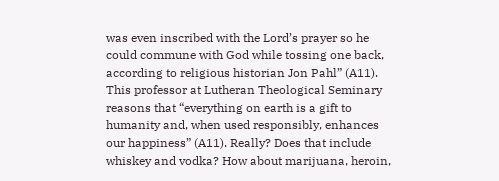was even inscribed with the Lord’s prayer so he could commune with God while tossing one back, according to religious historian Jon Pahl” (A11). This professor at Lutheran Theological Seminary reasons that “everything on earth is a gift to humanity and, when used responsibly, enhances our happiness” (A11). Really? Does that include whiskey and vodka? How about marijuana, heroin,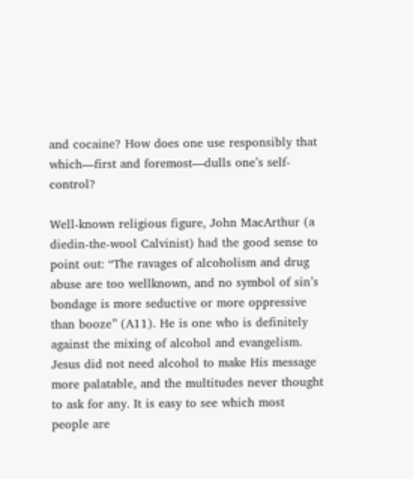and cocaine? How does one use responsibly that which—first and foremost—dulls one’s self-control?

Well-known religious figure, John MacArthur (a diedin-the-wool Calvinist) had the good sense to point out: “The ravages of alcoholism and drug abuse are too wellknown, and no symbol of sin’s bondage is more seductive or more oppressive than booze” (A11). He is one who is definitely against the mixing of alcohol and evangelism. Jesus did not need alcohol to make His message more palatable, and the multitudes never thought to ask for any. It is easy to see which most people are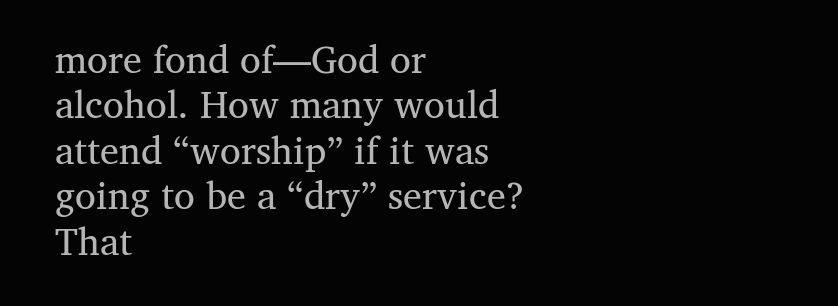more fond of—God or alcohol. How many would attend “worship” if it was going to be a “dry” service? That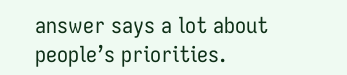answer says a lot about people’s priorities.